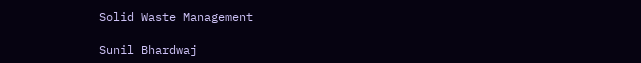Solid Waste Management

Sunil Bhardwaj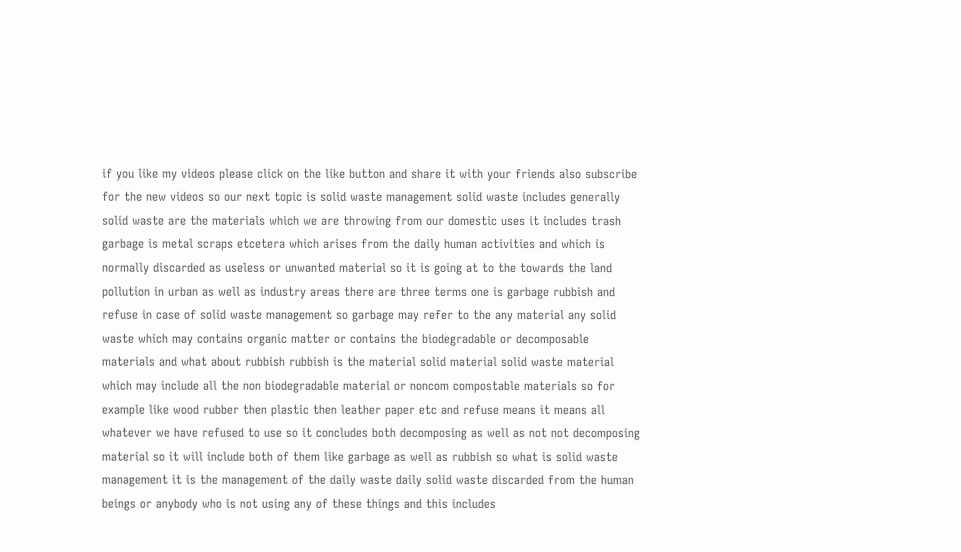if you like my videos please click on the like button and share it with your friends also subscribe for the new videos so our next topic is solid waste management solid waste includes generally solid waste are the materials which we are throwing from our domestic uses it includes trash garbage is metal scraps etcetera which arises from the daily human activities and which is normally discarded as useless or unwanted material so it is going at to the towards the land pollution in urban as well as industry areas there are three terms one is garbage rubbish and refuse in case of solid waste management so garbage may refer to the any material any solid waste which may contains organic matter or contains the biodegradable or decomposable materials and what about rubbish rubbish is the material solid material solid waste material which may include all the non biodegradable material or noncom compostable materials so for example like wood rubber then plastic then leather paper etc and refuse means it means all whatever we have refused to use so it concludes both decomposing as well as not not decomposing material so it will include both of them like garbage as well as rubbish so what is solid waste management it is the management of the daily waste daily solid waste discarded from the human beings or anybody who is not using any of these things and this includes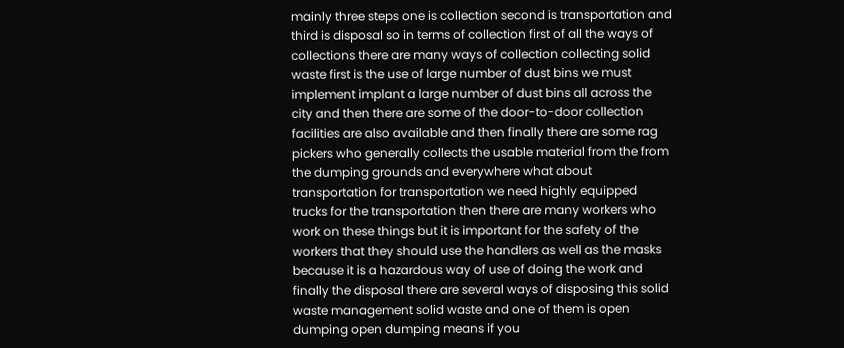mainly three steps one is collection second is transportation and third is disposal so in terms of collection first of all the ways of collections there are many ways of collection collecting solid waste first is the use of large number of dust bins we must implement implant a large number of dust bins all across the city and then there are some of the door-to-door collection facilities are also available and then finally there are some rag pickers who generally collects the usable material from the from the dumping grounds and everywhere what about transportation for transportation we need highly equipped trucks for the transportation then there are many workers who work on these things but it is important for the safety of the workers that they should use the handlers as well as the masks because it is a hazardous way of use of doing the work and finally the disposal there are several ways of disposing this solid waste management solid waste and one of them is open dumping open dumping means if you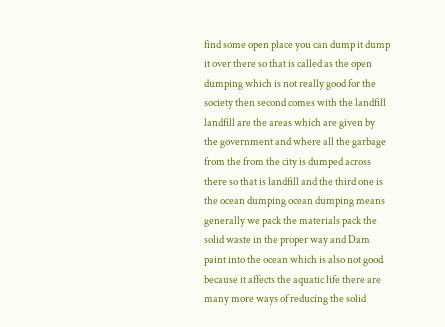find some open place you can dump it dump it over there so that is called as the open dumping which is not really good for the society then second comes with the landfill landfill are the areas which are given by the government and where all the garbage from the from the city is dumped across there so that is landfill and the third one is the ocean dumping ocean dumping means generally we pack the materials pack the solid waste in the proper way and Dam paint into the ocean which is also not good because it affects the aquatic life there are many more ways of reducing the solid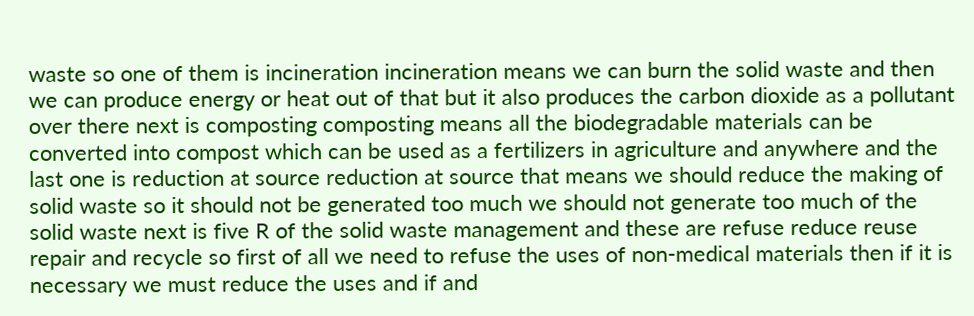waste so one of them is incineration incineration means we can burn the solid waste and then we can produce energy or heat out of that but it also produces the carbon dioxide as a pollutant over there next is composting composting means all the biodegradable materials can be converted into compost which can be used as a fertilizers in agriculture and anywhere and the last one is reduction at source reduction at source that means we should reduce the making of solid waste so it should not be generated too much we should not generate too much of the solid waste next is five R of the solid waste management and these are refuse reduce reuse repair and recycle so first of all we need to refuse the uses of non-medical materials then if it is necessary we must reduce the uses and if and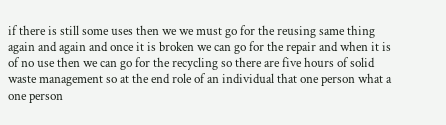if there is still some uses then we we must go for the reusing same thing again and again and once it is broken we can go for the repair and when it is of no use then we can go for the recycling so there are five hours of solid waste management so at the end role of an individual that one person what a one person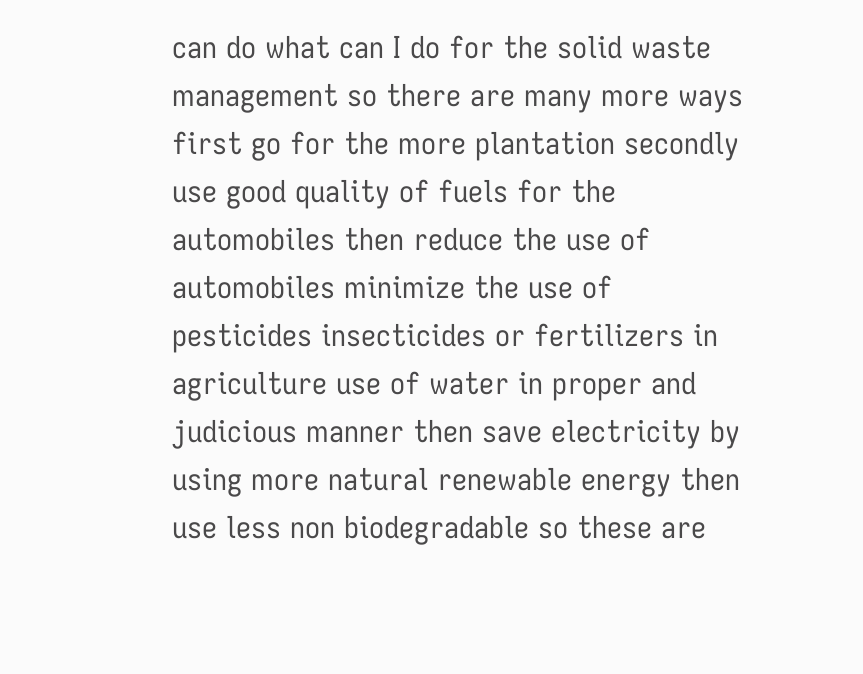can do what can I do for the solid waste management so there are many more ways first go for the more plantation secondly use good quality of fuels for the automobiles then reduce the use of automobiles minimize the use of pesticides insecticides or fertilizers in agriculture use of water in proper and judicious manner then save electricity by using more natural renewable energy then use less non biodegradable so these are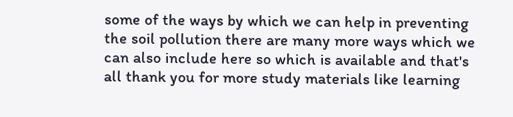some of the ways by which we can help in preventing the soil pollution there are many more ways which we can also include here so which is available and that's all thank you for more study materials like learning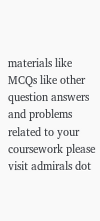materials like MCQs like other question answers and problems related to your coursework please visit admirals dot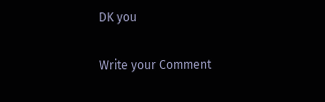DK you

Write your Comment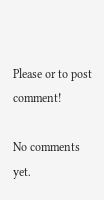Please or to post comment!

No comments yet.